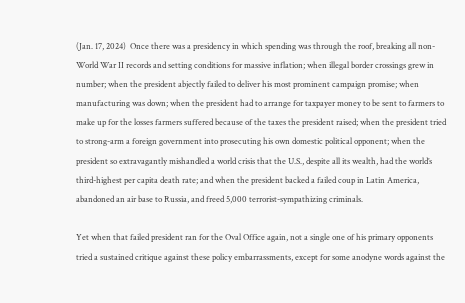(Jan. 17, 2024)  Once there was a presidency in which spending was through the roof, breaking all non-World War II records and setting conditions for massive inflation; when illegal border crossings grew in number; when the president abjectly failed to deliver his most prominent campaign promise; when manufacturing was down; when the president had to arrange for taxpayer money to be sent to farmers to make up for the losses farmers suffered because of the taxes the president raised; when the president tried to strong-arm a foreign government into prosecuting his own domestic political opponent; when the president so extravagantly mishandled a world crisis that the U.S., despite all its wealth, had the world’s third-highest per capita death rate; and when the president backed a failed coup in Latin America, abandoned an air base to Russia, and freed 5,000 terrorist-sympathizing criminals.

Yet when that failed president ran for the Oval Office again, not a single one of his primary opponents tried a sustained critique against these policy embarrassments, except for some anodyne words against the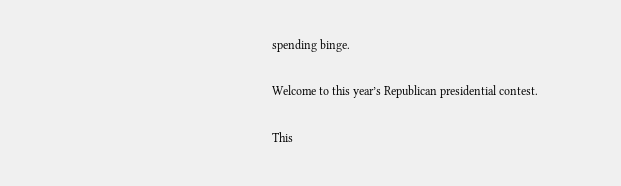spending binge.

Welcome to this year’s Republican presidential contest.

This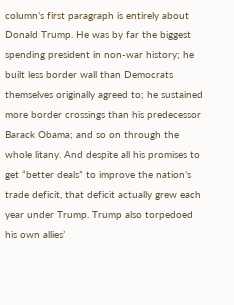column’s first paragraph is entirely about Donald Trump. He was by far the biggest spending president in non-war history; he built less border wall than Democrats themselves originally agreed to; he sustained more border crossings than his predecessor Barack Obama; and so on through the whole litany. And despite all his promises to get “better deals” to improve the nation’s trade deficit, that deficit actually grew each year under Trump. Trump also torpedoed his own allies’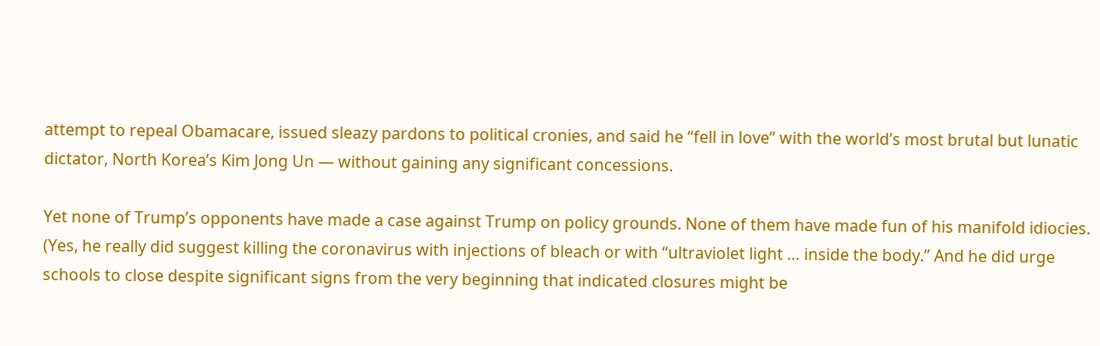attempt to repeal Obamacare, issued sleazy pardons to political cronies, and said he “fell in love” with the world’s most brutal but lunatic dictator, North Korea’s Kim Jong Un — without gaining any significant concessions.

Yet none of Trump’s opponents have made a case against Trump on policy grounds. None of them have made fun of his manifold idiocies. (Yes, he really did suggest killing the coronavirus with injections of bleach or with “ultraviolet light … inside the body.” And he did urge schools to close despite significant signs from the very beginning that indicated closures might be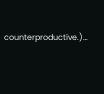counterproductive.)…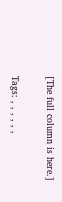[The full column is here.]


Tags: , , , , , ,